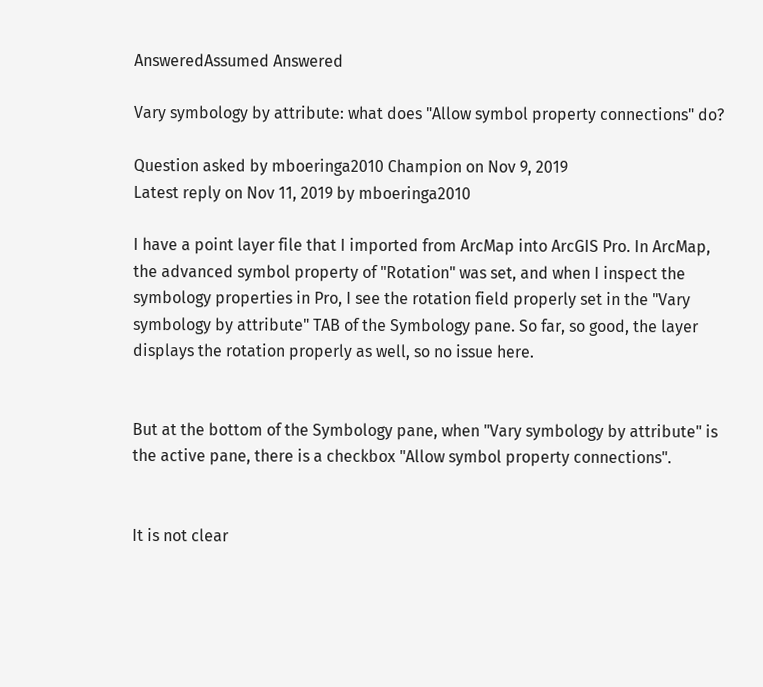AnsweredAssumed Answered

Vary symbology by attribute: what does "Allow symbol property connections" do?

Question asked by mboeringa2010 Champion on Nov 9, 2019
Latest reply on Nov 11, 2019 by mboeringa2010

I have a point layer file that I imported from ArcMap into ArcGIS Pro. In ArcMap, the advanced symbol property of "Rotation" was set, and when I inspect the symbology properties in Pro, I see the rotation field properly set in the "Vary symbology by attribute" TAB of the Symbology pane. So far, so good, the layer displays the rotation properly as well, so no issue here.


But at the bottom of the Symbology pane, when "Vary symbology by attribute" is the active pane, there is a checkbox "Allow symbol property connections".


It is not clear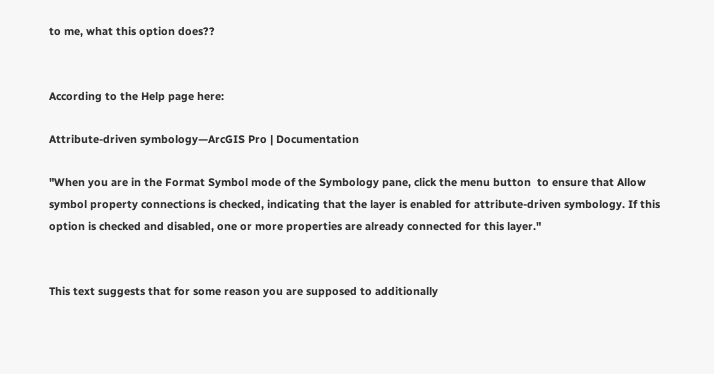to me, what this option does??


According to the Help page here:

Attribute-driven symbology—ArcGIS Pro | Documentation

"When you are in the Format Symbol mode of the Symbology pane, click the menu button  to ensure that Allow symbol property connections is checked, indicating that the layer is enabled for attribute-driven symbology. If this option is checked and disabled, one or more properties are already connected for this layer."


This text suggests that for some reason you are supposed to additionally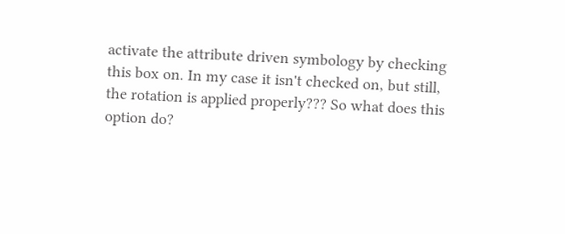activate the attribute driven symbology by checking this box on. In my case it isn't checked on, but still, the rotation is applied properly??? So what does this option do?